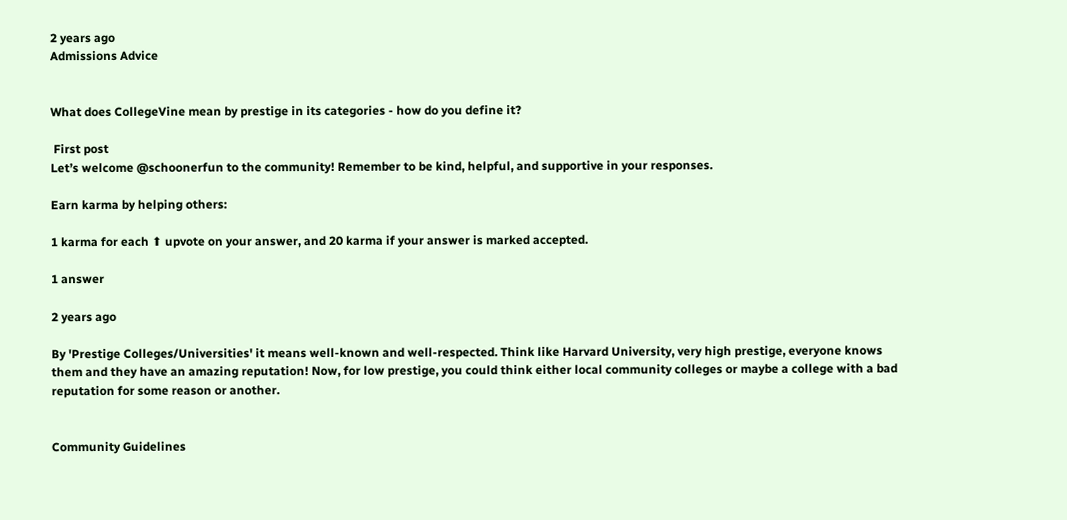2 years ago
Admissions Advice


What does CollegeVine mean by prestige in its categories - how do you define it?

 First post
Let’s welcome @schoonerfun to the community! Remember to be kind, helpful, and supportive in your responses.

Earn karma by helping others:

1 karma for each ⬆ upvote on your answer, and 20 karma if your answer is marked accepted.

1 answer

2 years ago

By 'Prestige Colleges/Universities' it means well-known and well-respected. Think like Harvard University, very high prestige, everyone knows them and they have an amazing reputation! Now, for low prestige, you could think either local community colleges or maybe a college with a bad reputation for some reason or another.


Community Guidelines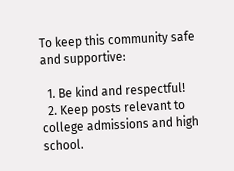To keep this community safe and supportive:

  1. Be kind and respectful!
  2. Keep posts relevant to college admissions and high school.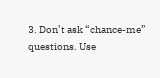3. Don’t ask “chance-me” questions. Use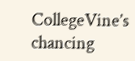CollegeVine’s chancing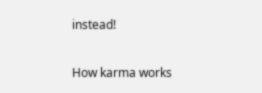instead!

How karma works